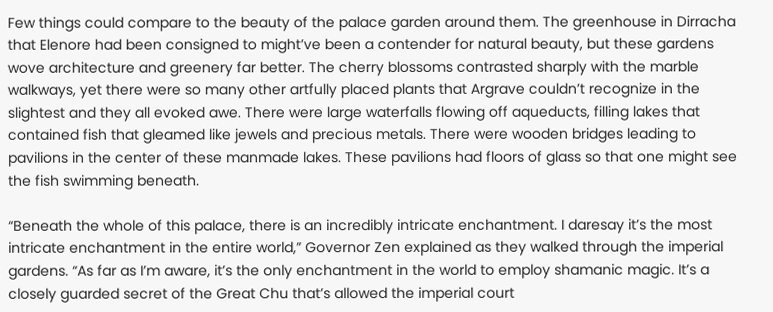Few things could compare to the beauty of the palace garden around them. The greenhouse in Dirracha that Elenore had been consigned to might’ve been a contender for natural beauty, but these gardens wove architecture and greenery far better. The cherry blossoms contrasted sharply with the marble walkways, yet there were so many other artfully placed plants that Argrave couldn’t recognize in the slightest and they all evoked awe. There were large waterfalls flowing off aqueducts, filling lakes that contained fish that gleamed like jewels and precious metals. There were wooden bridges leading to pavilions in the center of these manmade lakes. These pavilions had floors of glass so that one might see the fish swimming beneath.

“Beneath the whole of this palace, there is an incredibly intricate enchantment. I daresay it’s the most intricate enchantment in the entire world,” Governor Zen explained as they walked through the imperial gardens. “As far as I’m aware, it’s the only enchantment in the world to employ shamanic magic. It’s a closely guarded secret of the Great Chu that’s allowed the imperial court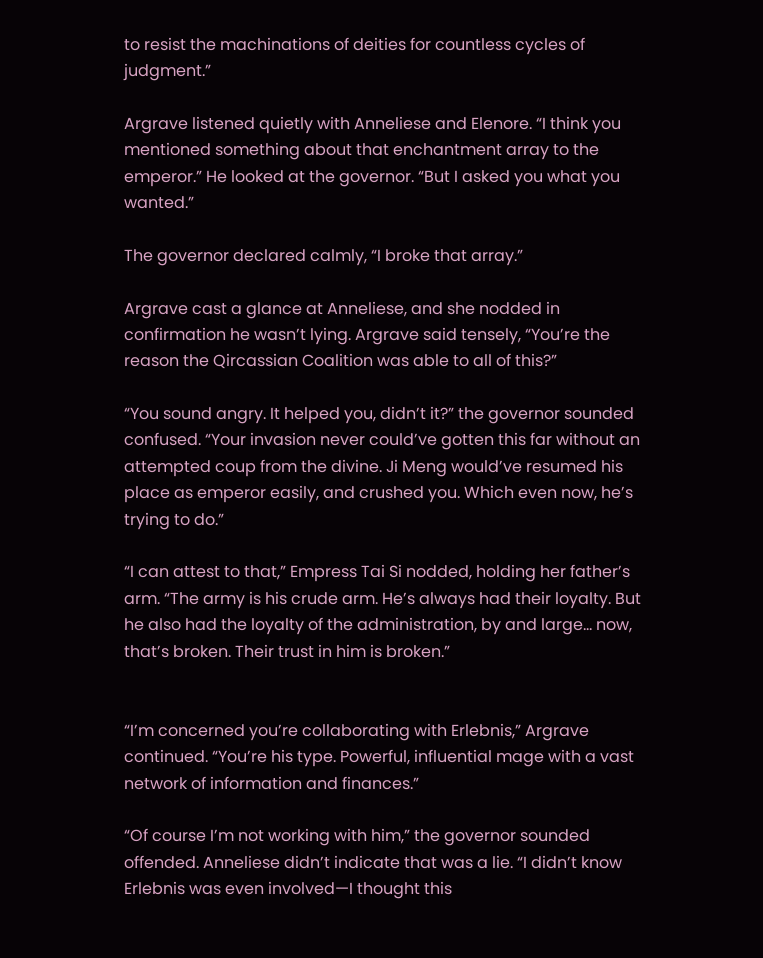to resist the machinations of deities for countless cycles of judgment.”

Argrave listened quietly with Anneliese and Elenore. “I think you mentioned something about that enchantment array to the emperor.” He looked at the governor. “But I asked you what you wanted.”

The governor declared calmly, “I broke that array.”

Argrave cast a glance at Anneliese, and she nodded in confirmation he wasn’t lying. Argrave said tensely, “You’re the reason the Qircassian Coalition was able to all of this?”

“You sound angry. It helped you, didn’t it?” the governor sounded confused. “Your invasion never could’ve gotten this far without an attempted coup from the divine. Ji Meng would’ve resumed his place as emperor easily, and crushed you. Which even now, he’s trying to do.”

“I can attest to that,” Empress Tai Si nodded, holding her father’s arm. “The army is his crude arm. He’s always had their loyalty. But he also had the loyalty of the administration, by and large… now, that’s broken. Their trust in him is broken.”


“I’m concerned you’re collaborating with Erlebnis,” Argrave continued. “You’re his type. Powerful, influential mage with a vast network of information and finances.”

“Of course I’m not working with him,” the governor sounded offended. Anneliese didn’t indicate that was a lie. “I didn’t know Erlebnis was even involved—I thought this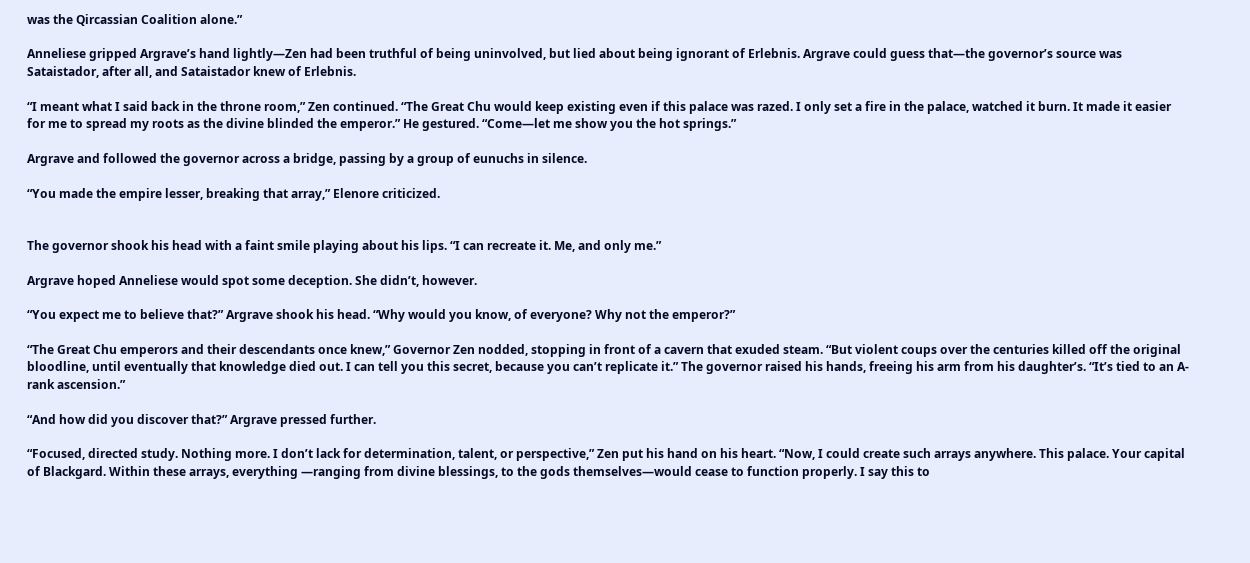was the Qircassian Coalition alone.”

Anneliese gripped Argrave’s hand lightly—Zen had been truthful of being uninvolved, but lied about being ignorant of Erlebnis. Argrave could guess that—the governor’s source was Sataistador, after all, and Sataistador knew of Erlebnis.

“I meant what I said back in the throne room,” Zen continued. “The Great Chu would keep existing even if this palace was razed. I only set a fire in the palace, watched it burn. It made it easier for me to spread my roots as the divine blinded the emperor.” He gestured. “Come—let me show you the hot springs.”

Argrave and followed the governor across a bridge, passing by a group of eunuchs in silence.

“You made the empire lesser, breaking that array,” Elenore criticized.


The governor shook his head with a faint smile playing about his lips. “I can recreate it. Me, and only me.”

Argrave hoped Anneliese would spot some deception. She didn’t, however.

“You expect me to believe that?” Argrave shook his head. “Why would you know, of everyone? Why not the emperor?”

“The Great Chu emperors and their descendants once knew,” Governor Zen nodded, stopping in front of a cavern that exuded steam. “But violent coups over the centuries killed off the original bloodline, until eventually that knowledge died out. I can tell you this secret, because you can’t replicate it.” The governor raised his hands, freeing his arm from his daughter’s. “It’s tied to an A-rank ascension.”

“And how did you discover that?” Argrave pressed further.

“Focused, directed study. Nothing more. I don’t lack for determination, talent, or perspective,” Zen put his hand on his heart. “Now, I could create such arrays anywhere. This palace. Your capital of Blackgard. Within these arrays, everything —ranging from divine blessings, to the gods themselves—would cease to function properly. I say this to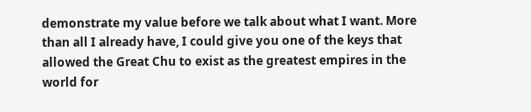demonstrate my value before we talk about what I want. More than all I already have, I could give you one of the keys that allowed the Great Chu to exist as the greatest empires in the world for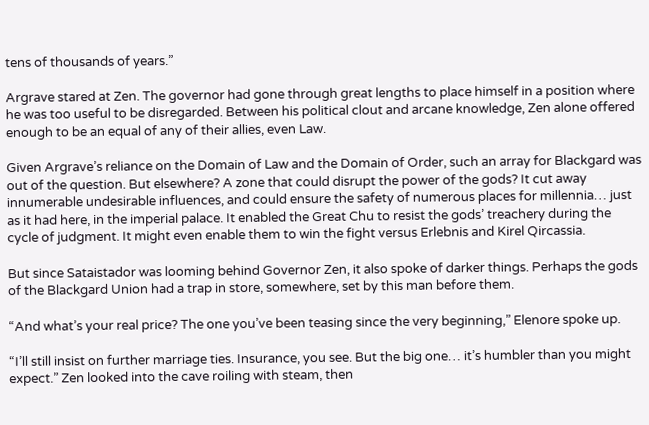tens of thousands of years.”

Argrave stared at Zen. The governor had gone through great lengths to place himself in a position where he was too useful to be disregarded. Between his political clout and arcane knowledge, Zen alone offered enough to be an equal of any of their allies, even Law.

Given Argrave’s reliance on the Domain of Law and the Domain of Order, such an array for Blackgard was out of the question. But elsewhere? A zone that could disrupt the power of the gods? It cut away innumerable undesirable influences, and could ensure the safety of numerous places for millennia… just as it had here, in the imperial palace. It enabled the Great Chu to resist the gods’ treachery during the cycle of judgment. It might even enable them to win the fight versus Erlebnis and Kirel Qircassia.

But since Sataistador was looming behind Governor Zen, it also spoke of darker things. Perhaps the gods of the Blackgard Union had a trap in store, somewhere, set by this man before them.

“And what’s your real price? The one you’ve been teasing since the very beginning,” Elenore spoke up.

“I’ll still insist on further marriage ties. Insurance, you see. But the big one… it’s humbler than you might expect.” Zen looked into the cave roiling with steam, then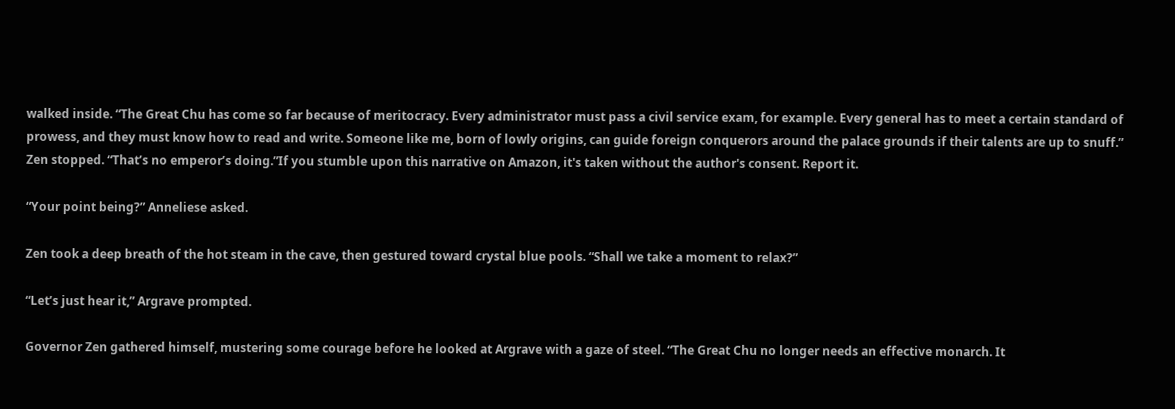walked inside. “The Great Chu has come so far because of meritocracy. Every administrator must pass a civil service exam, for example. Every general has to meet a certain standard of prowess, and they must know how to read and write. Someone like me, born of lowly origins, can guide foreign conquerors around the palace grounds if their talents are up to snuff.” Zen stopped. “That’s no emperor’s doing.”If you stumble upon this narrative on Amazon, it's taken without the author's consent. Report it.

“Your point being?” Anneliese asked.

Zen took a deep breath of the hot steam in the cave, then gestured toward crystal blue pools. “Shall we take a moment to relax?”

“Let’s just hear it,” Argrave prompted.

Governor Zen gathered himself, mustering some courage before he looked at Argrave with a gaze of steel. “The Great Chu no longer needs an effective monarch. It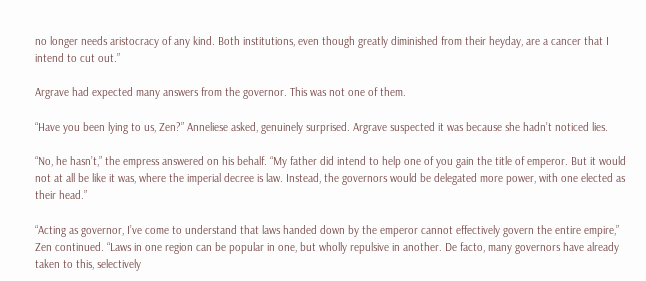no longer needs aristocracy of any kind. Both institutions, even though greatly diminished from their heyday, are a cancer that I intend to cut out.”

Argrave had expected many answers from the governor. This was not one of them.

“Have you been lying to us, Zen?” Anneliese asked, genuinely surprised. Argrave suspected it was because she hadn’t noticed lies.

“No, he hasn’t,” the empress answered on his behalf. “My father did intend to help one of you gain the title of emperor. But it would not at all be like it was, where the imperial decree is law. Instead, the governors would be delegated more power, with one elected as their head.”

“Acting as governor, I’ve come to understand that laws handed down by the emperor cannot effectively govern the entire empire,” Zen continued. “Laws in one region can be popular in one, but wholly repulsive in another. De facto, many governors have already taken to this, selectively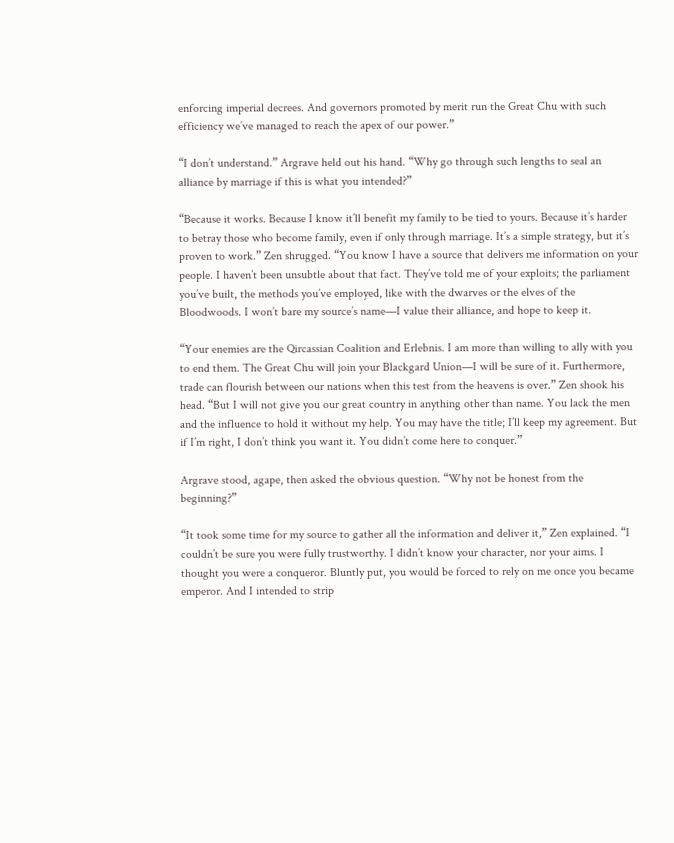enforcing imperial decrees. And governors promoted by merit run the Great Chu with such efficiency we’ve managed to reach the apex of our power.”

“I don’t understand.” Argrave held out his hand. “Why go through such lengths to seal an alliance by marriage if this is what you intended?”

“Because it works. Because I know it’ll benefit my family to be tied to yours. Because it’s harder to betray those who become family, even if only through marriage. It’s a simple strategy, but it’s proven to work.” Zen shrugged. “You know I have a source that delivers me information on your people. I haven’t been unsubtle about that fact. They’ve told me of your exploits; the parliament you’ve built, the methods you’ve employed, like with the dwarves or the elves of the Bloodwoods. I won’t bare my source’s name—I value their alliance, and hope to keep it.

“Your enemies are the Qircassian Coalition and Erlebnis. I am more than willing to ally with you to end them. The Great Chu will join your Blackgard Union—I will be sure of it. Furthermore, trade can flourish between our nations when this test from the heavens is over.” Zen shook his head. “But I will not give you our great country in anything other than name. You lack the men and the influence to hold it without my help. You may have the title; I’ll keep my agreement. But if I’m right, I don’t think you want it. You didn’t come here to conquer.”

Argrave stood, agape, then asked the obvious question. “Why not be honest from the beginning?”

“It took some time for my source to gather all the information and deliver it,” Zen explained. “I couldn’t be sure you were fully trustworthy. I didn’t know your character, nor your aims. I thought you were a conqueror. Bluntly put, you would be forced to rely on me once you became emperor. And I intended to strip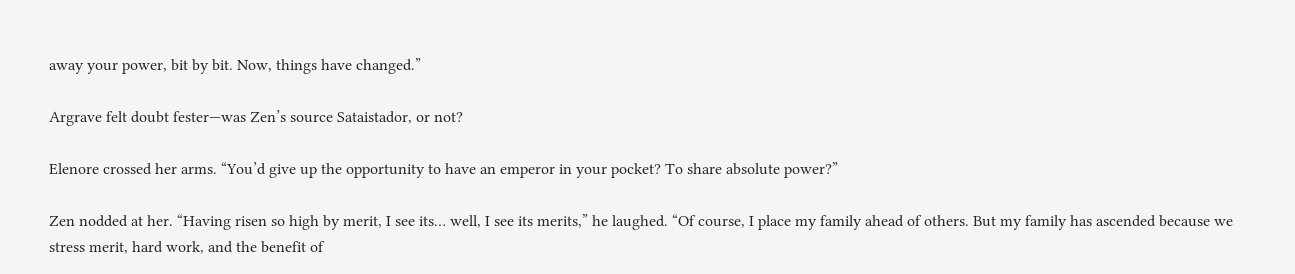away your power, bit by bit. Now, things have changed.”

Argrave felt doubt fester—was Zen’s source Sataistador, or not?

Elenore crossed her arms. “You’d give up the opportunity to have an emperor in your pocket? To share absolute power?”

Zen nodded at her. “Having risen so high by merit, I see its… well, I see its merits,” he laughed. “Of course, I place my family ahead of others. But my family has ascended because we stress merit, hard work, and the benefit of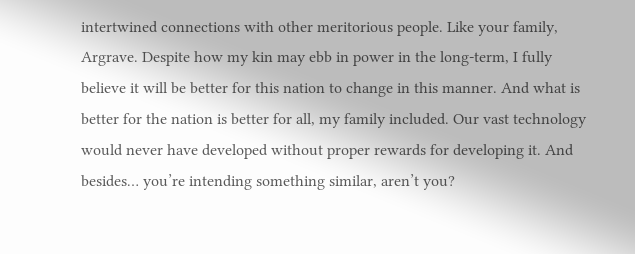intertwined connections with other meritorious people. Like your family, Argrave. Despite how my kin may ebb in power in the long-term, I fully believe it will be better for this nation to change in this manner. And what is better for the nation is better for all, my family included. Our vast technology would never have developed without proper rewards for developing it. And besides… you’re intending something similar, aren’t you?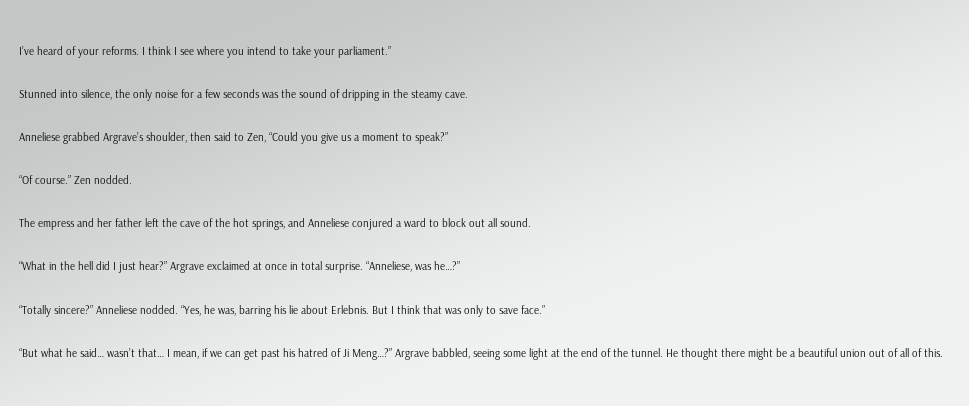I’ve heard of your reforms. I think I see where you intend to take your parliament.”

Stunned into silence, the only noise for a few seconds was the sound of dripping in the steamy cave.

Anneliese grabbed Argrave’s shoulder, then said to Zen, “Could you give us a moment to speak?”

“Of course.” Zen nodded.

The empress and her father left the cave of the hot springs, and Anneliese conjured a ward to block out all sound.

“What in the hell did I just hear?” Argrave exclaimed at once in total surprise. “Anneliese, was he…?”

“Totally sincere?” Anneliese nodded. “Yes, he was, barring his lie about Erlebnis. But I think that was only to save face.”

“But what he said… wasn’t that… I mean, if we can get past his hatred of Ji Meng…?” Argrave babbled, seeing some light at the end of the tunnel. He thought there might be a beautiful union out of all of this.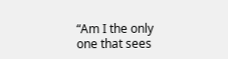“Am I the only one that sees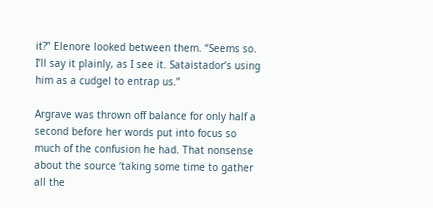it?” Elenore looked between them. “Seems so. I’ll say it plainly, as I see it. Sataistador’s using him as a cudgel to entrap us.”

Argrave was thrown off balance for only half a second before her words put into focus so much of the confusion he had. That nonsense about the source ‘taking some time to gather all the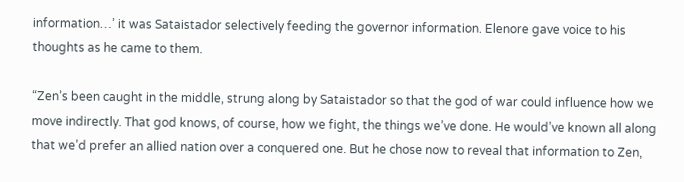information…’ it was Sataistador selectively feeding the governor information. Elenore gave voice to his thoughts as he came to them.

“Zen’s been caught in the middle, strung along by Sataistador so that the god of war could influence how we move indirectly. That god knows, of course, how we fight, the things we’ve done. He would’ve known all along that we’d prefer an allied nation over a conquered one. But he chose now to reveal that information to Zen,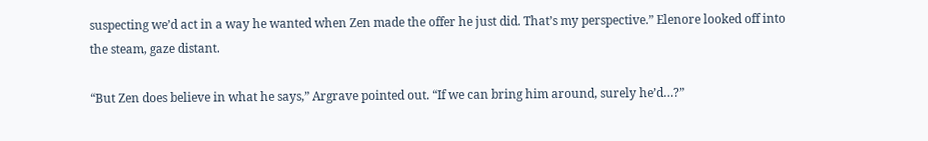suspecting we’d act in a way he wanted when Zen made the offer he just did. That’s my perspective.” Elenore looked off into the steam, gaze distant.

“But Zen does believe in what he says,” Argrave pointed out. “If we can bring him around, surely he’d…?”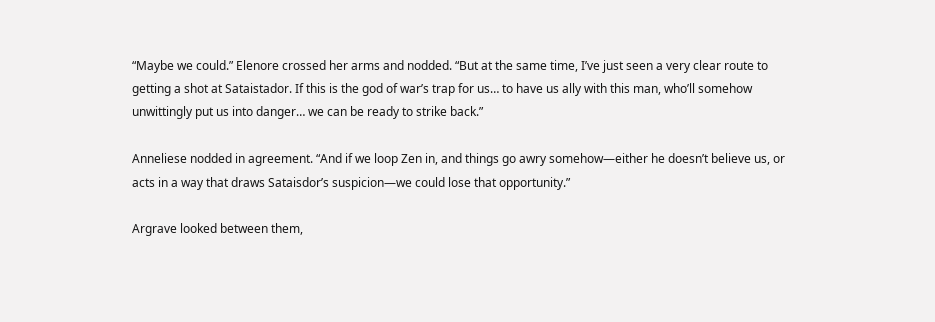“Maybe we could.” Elenore crossed her arms and nodded. “But at the same time, I’ve just seen a very clear route to getting a shot at Sataistador. If this is the god of war’s trap for us… to have us ally with this man, who’ll somehow unwittingly put us into danger… we can be ready to strike back.”

Anneliese nodded in agreement. “And if we loop Zen in, and things go awry somehow—either he doesn’t believe us, or acts in a way that draws Sataisdor’s suspicion—we could lose that opportunity.”

Argrave looked between them,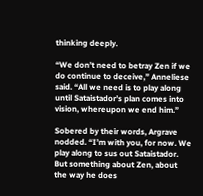thinking deeply.

“We don’t need to betray Zen if we do continue to deceive,” Anneliese said. “All we need is to play along until Sataistador’s plan comes into vision, whereupon we end him.”

Sobered by their words, Argrave nodded. “I’m with you, for now. We play along to sus out Sataistador. But something about Zen, about the way he does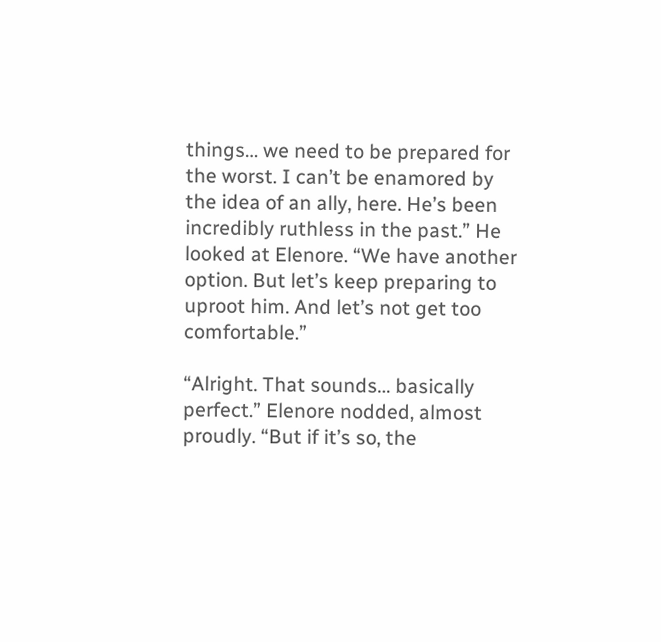things… we need to be prepared for the worst. I can’t be enamored by the idea of an ally, here. He’s been incredibly ruthless in the past.” He looked at Elenore. “We have another option. But let’s keep preparing to uproot him. And let’s not get too comfortable.”

“Alright. That sounds… basically perfect.” Elenore nodded, almost proudly. “But if it’s so, the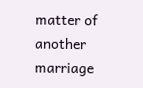matter of another marriage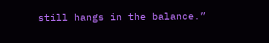still hangs in the balance.”